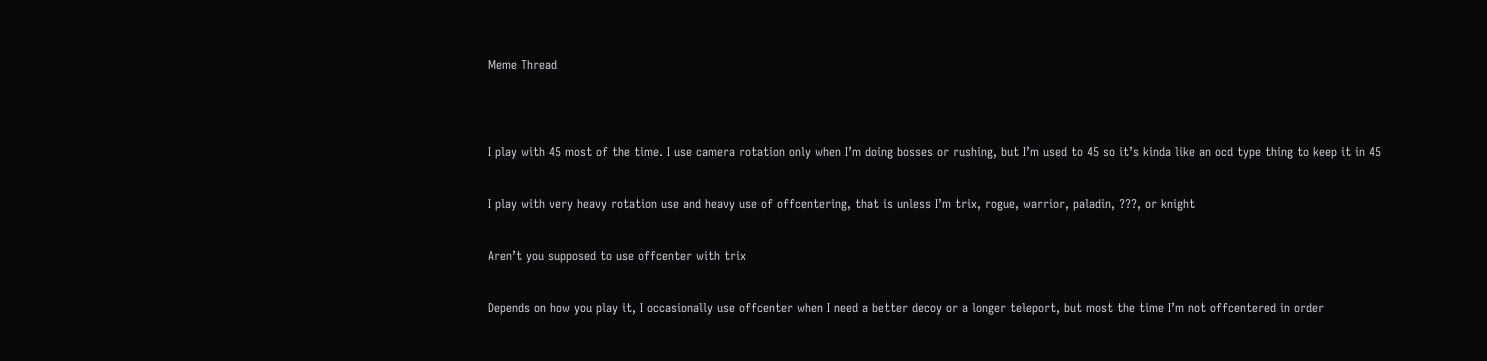Meme Thread




I play with 45 most of the time. I use camera rotation only when I’m doing bosses or rushing, but I’m used to 45 so it’s kinda like an ocd type thing to keep it in 45


I play with very heavy rotation use and heavy use of offcentering, that is unless I’m trix, rogue, warrior, paladin, ???, or knight


Aren’t you supposed to use offcenter with trix


Depends on how you play it, I occasionally use offcenter when I need a better decoy or a longer teleport, but most the time I’m not offcentered in order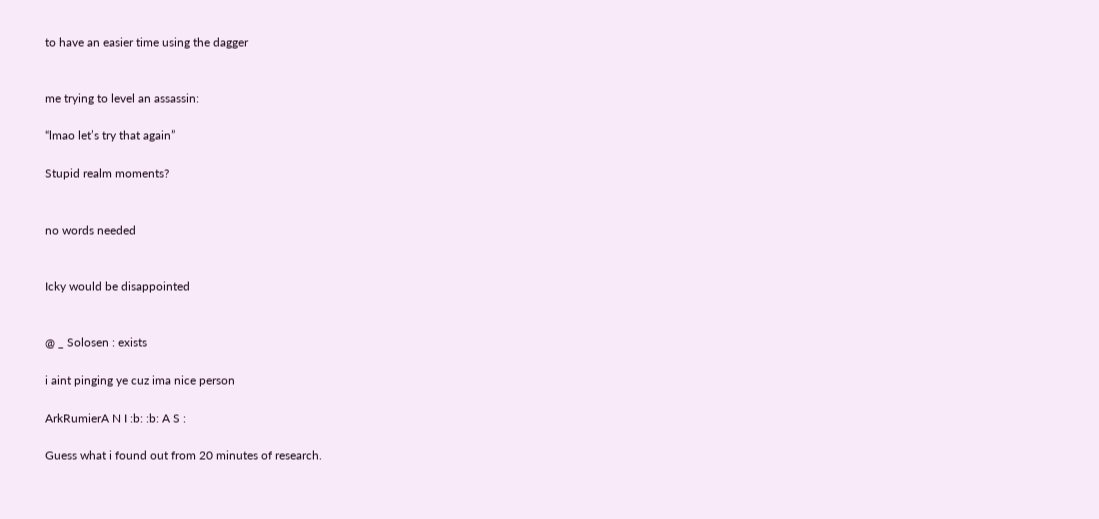to have an easier time using the dagger


me trying to level an assassin:

“lmao let’s try that again”

Stupid realm moments?


no words needed


Icky would be disappointed


@ _ Solosen : exists

i aint pinging ye cuz ima nice person

ArkRumierA N I :b: :b: A S :

Guess what i found out from 20 minutes of research.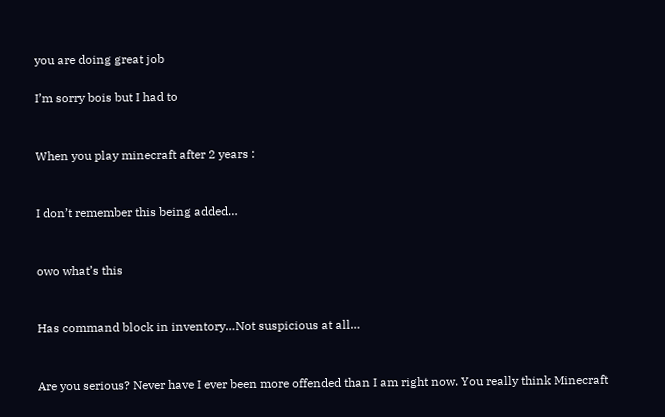you are doing great job

I’m sorry bois but I had to


When you play minecraft after 2 years :


I don’t remember this being added…


owo what’s this


Has command block in inventory…Not suspicious at all…


Are you serious? Never have I ever been more offended than I am right now. You really think Minecraft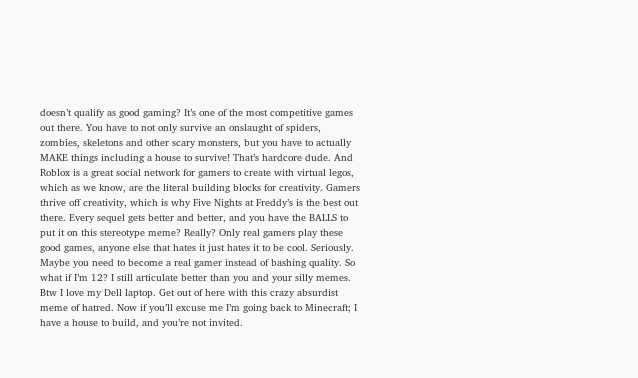doesn’t qualify as good gaming? It’s one of the most competitive games out there. You have to not only survive an onslaught of spiders, zombies, skeletons and other scary monsters, but you have to actually MAKE things including a house to survive! That’s hardcore dude. And Roblox is a great social network for gamers to create with virtual legos, which as we know, are the literal building blocks for creativity. Gamers thrive off creativity, which is why Five Nights at Freddy’s is the best out there. Every sequel gets better and better, and you have the BALLS to put it on this stereotype meme? Really? Only real gamers play these good games, anyone else that hates it just hates it to be cool. Seriously. Maybe you need to become a real gamer instead of bashing quality. So what if I’m 12? I still articulate better than you and your silly memes. Btw I love my Dell laptop. Get out of here with this crazy absurdist meme of hatred. Now if you’ll excuse me I’m going back to Minecraft; I have a house to build, and you’re not invited.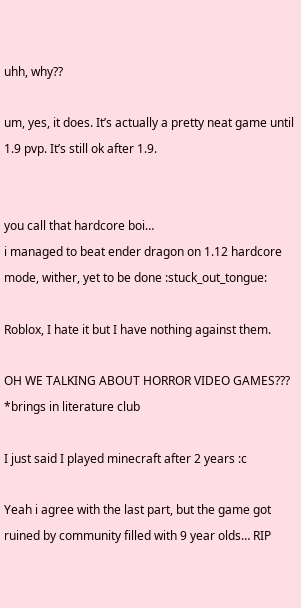uhh, why??

um, yes, it does. It’s actually a pretty neat game until 1.9 pvp. It’s still ok after 1.9.


you call that hardcore boi…
i managed to beat ender dragon on 1.12 hardcore mode, wither, yet to be done :stuck_out_tongue:

Roblox, I hate it but I have nothing against them.

OH WE TALKING ABOUT HORROR VIDEO GAMES??? *brings in literature club

I just said I played minecraft after 2 years :c

Yeah i agree with the last part, but the game got ruined by community filled with 9 year olds… RIP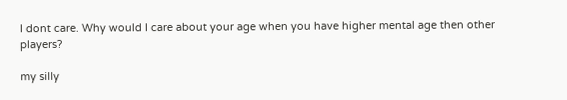I dont care. Why would I care about your age when you have higher mental age then other players?

my silly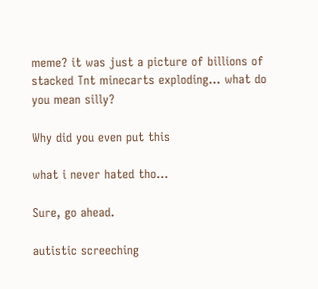meme? it was just a picture of billions of stacked Tnt minecarts exploding… what do you mean silly?

Why did you even put this

what i never hated tho…

Sure, go ahead.

autistic screeching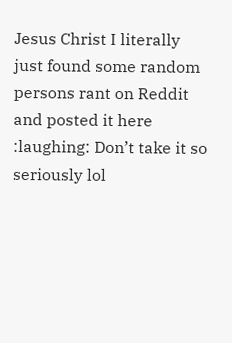Jesus Christ I literally just found some random persons rant on Reddit and posted it here :laughing: Don’t take it so seriously lol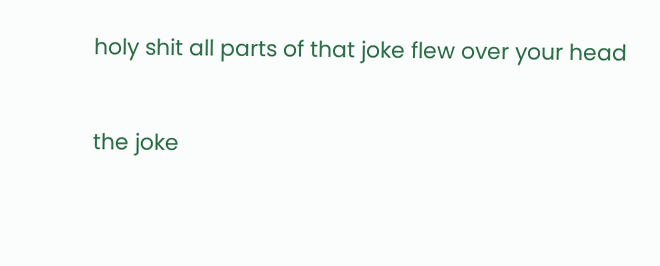holy shit all parts of that joke flew over your head


the joke